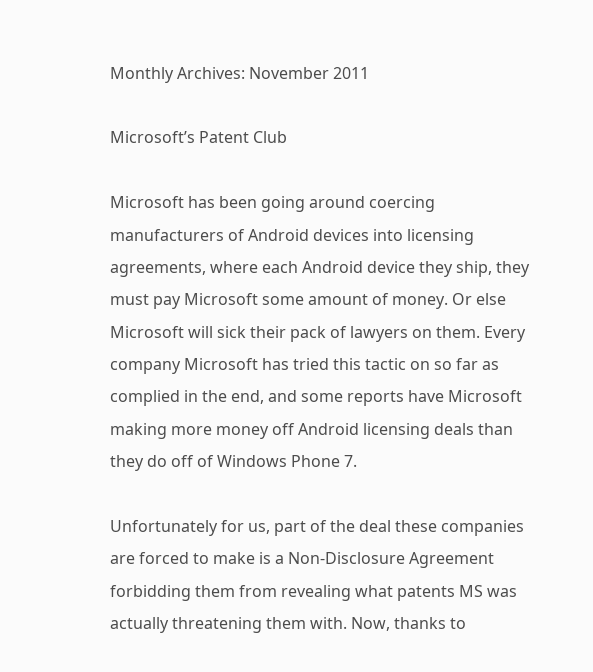Monthly Archives: November 2011

Microsoft’s Patent Club

Microsoft has been going around coercing manufacturers of Android devices into licensing agreements, where each Android device they ship, they must pay Microsoft some amount of money. Or else Microsoft will sick their pack of lawyers on them. Every company Microsoft has tried this tactic on so far as complied in the end, and some reports have Microsoft making more money off Android licensing deals than they do off of Windows Phone 7.

Unfortunately for us, part of the deal these companies are forced to make is a Non-Disclosure Agreement forbidding them from revealing what patents MS was actually threatening them with. Now, thanks to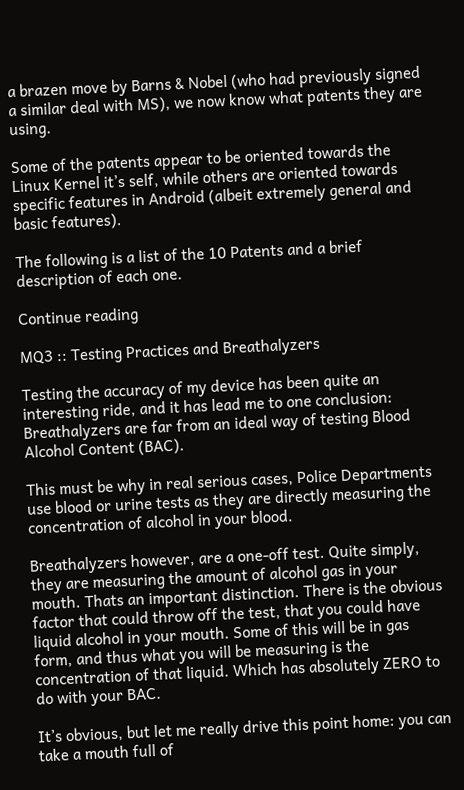a brazen move by Barns & Nobel (who had previously signed a similar deal with MS), we now know what patents they are using.

Some of the patents appear to be oriented towards the Linux Kernel it’s self, while others are oriented towards specific features in Android (albeit extremely general and basic features).

The following is a list of the 10 Patents and a brief description of each one.

Continue reading

MQ3 :: Testing Practices and Breathalyzers

Testing the accuracy of my device has been quite an interesting ride, and it has lead me to one conclusion: Breathalyzers are far from an ideal way of testing Blood Alcohol Content (BAC).

This must be why in real serious cases, Police Departments use blood or urine tests as they are directly measuring the concentration of alcohol in your blood.

Breathalyzers however, are a one-off test. Quite simply, they are measuring the amount of alcohol gas in your mouth. Thats an important distinction. There is the obvious factor that could throw off the test, that you could have liquid alcohol in your mouth. Some of this will be in gas form, and thus what you will be measuring is the concentration of that liquid. Which has absolutely ZERO to do with your BAC.

It’s obvious, but let me really drive this point home: you can take a mouth full of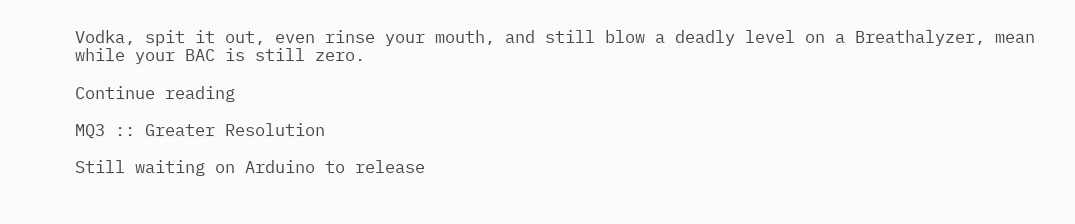Vodka, spit it out, even rinse your mouth, and still blow a deadly level on a Breathalyzer, mean while your BAC is still zero.

Continue reading

MQ3 :: Greater Resolution

Still waiting on Arduino to release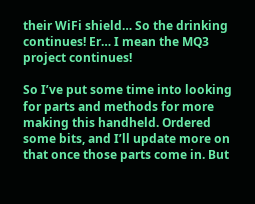their WiFi shield… So the drinking continues! Er… I mean the MQ3 project continues!

So I’ve put some time into looking for parts and methods for more making this handheld. Ordered some bits, and I’ll update more on that once those parts come in. But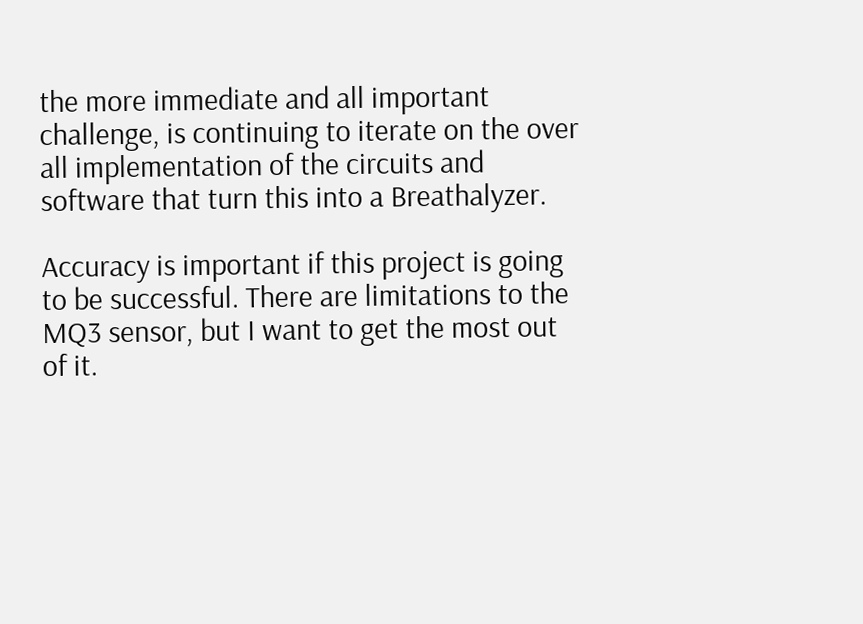the more immediate and all important challenge, is continuing to iterate on the over all implementation of the circuits and software that turn this into a Breathalyzer.

Accuracy is important if this project is going to be successful. There are limitations to the MQ3 sensor, but I want to get the most out of it.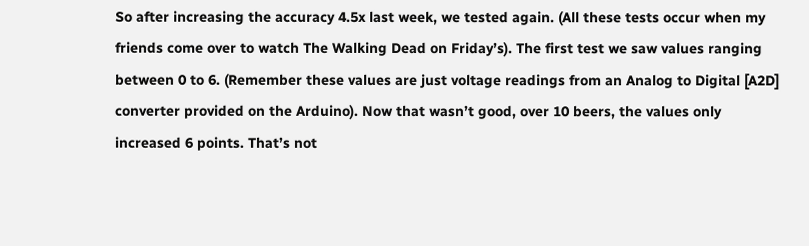So after increasing the accuracy 4.5x last week, we tested again. (All these tests occur when my friends come over to watch The Walking Dead on Friday’s). The first test we saw values ranging between 0 to 6. (Remember these values are just voltage readings from an Analog to Digital [A2D] converter provided on the Arduino). Now that wasn’t good, over 10 beers, the values only increased 6 points. That’s not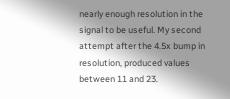nearly enough resolution in the signal to be useful. My second attempt after the 4.5x bump in resolution, produced values between 11 and 23.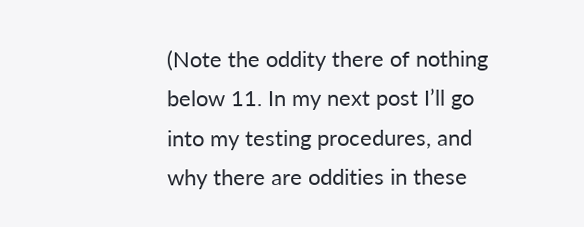(Note the oddity there of nothing below 11. In my next post I’ll go into my testing procedures, and why there are oddities in these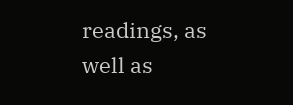readings, as well as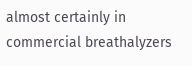almost certainly in commercial breathalyzers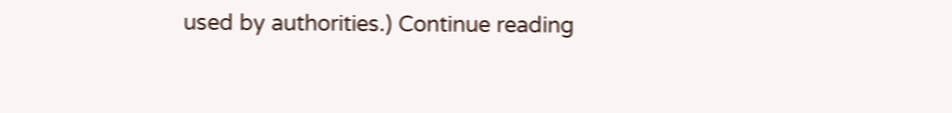used by authorities.) Continue reading